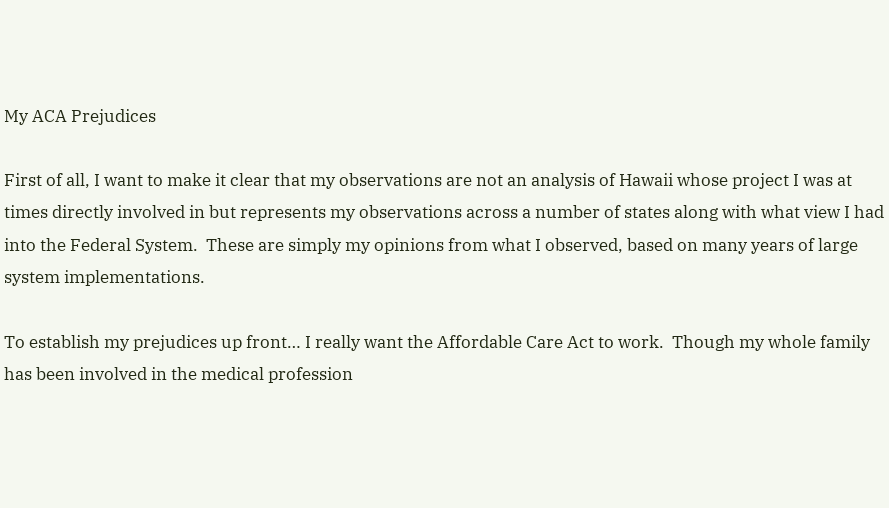My ACA Prejudices

First of all, I want to make it clear that my observations are not an analysis of Hawaii whose project I was at times directly involved in but represents my observations across a number of states along with what view I had into the Federal System.  These are simply my opinions from what I observed, based on many years of large system implementations.

To establish my prejudices up front… I really want the Affordable Care Act to work.  Though my whole family has been involved in the medical profession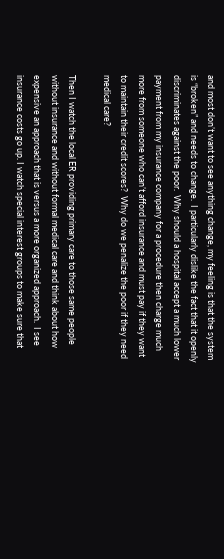and most don’t want to see anything change, my feeling is that the system is “broken” and needs to change.  I particularly dislike the fact that it openly discriminates against the poor.  Why should a hospital accept a much lower payment from my insurance company for a procedure then charge much more from someone who can’t afford insurance and must pay if they want to maintain their credit scores?  Why do we penalize the poor if they need medical care?

Then I watch the local ER providing primary care to those same people without insurance and without formal medical care and think about how expensive an approach that is versus a more organized approach.  I see insurance costs go up. I watch special interest groups to make sure that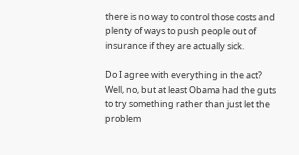there is no way to control those costs and plenty of ways to push people out of insurance if they are actually sick.

Do I agree with everything in the act?  Well, no, but at least Obama had the guts to try something rather than just let the problem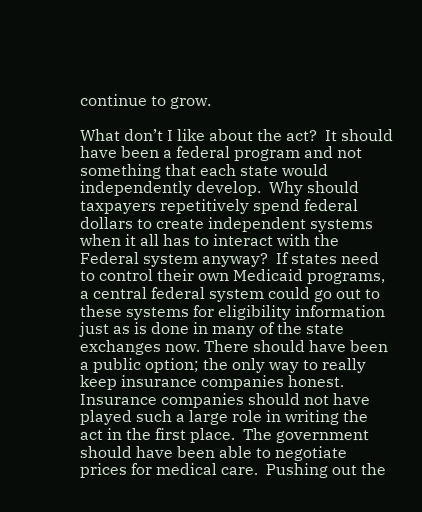continue to grow.

What don’t I like about the act?  It should have been a federal program and not something that each state would independently develop.  Why should taxpayers repetitively spend federal dollars to create independent systems when it all has to interact with the Federal system anyway?  If states need to control their own Medicaid programs, a central federal system could go out to these systems for eligibility information just as is done in many of the state exchanges now. There should have been a public option; the only way to really keep insurance companies honest.  Insurance companies should not have played such a large role in writing the act in the first place.  The government should have been able to negotiate prices for medical care.  Pushing out the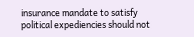insurance mandate to satisfy political expediencies should not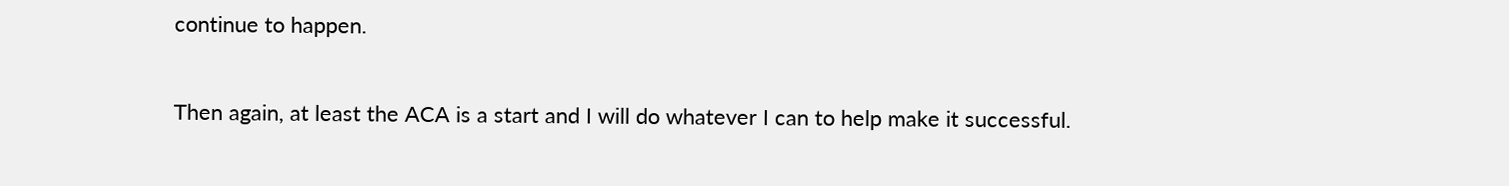continue to happen.

Then again, at least the ACA is a start and I will do whatever I can to help make it successful.